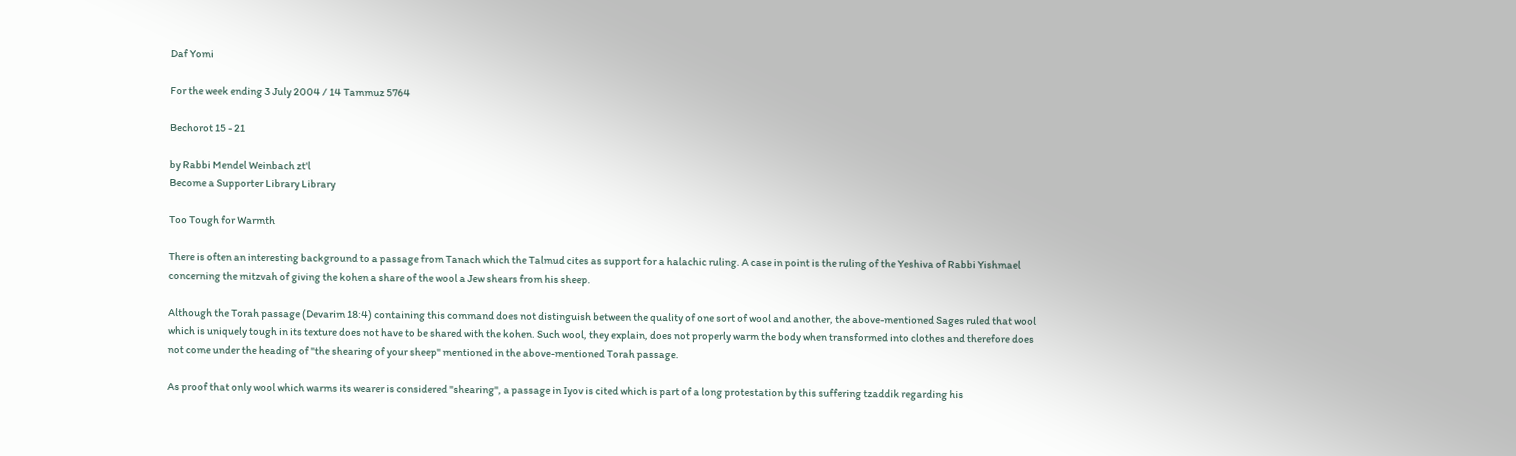Daf Yomi

For the week ending 3 July 2004 / 14 Tammuz 5764

Bechorot 15 - 21

by Rabbi Mendel Weinbach zt'l
Become a Supporter Library Library

Too Tough for Warmth

There is often an interesting background to a passage from Tanach which the Talmud cites as support for a halachic ruling. A case in point is the ruling of the Yeshiva of Rabbi Yishmael concerning the mitzvah of giving the kohen a share of the wool a Jew shears from his sheep.

Although the Torah passage (Devarim 18:4) containing this command does not distinguish between the quality of one sort of wool and another, the above-mentioned Sages ruled that wool which is uniquely tough in its texture does not have to be shared with the kohen. Such wool, they explain, does not properly warm the body when transformed into clothes and therefore does not come under the heading of "the shearing of your sheep" mentioned in the above-mentioned Torah passage.

As proof that only wool which warms its wearer is considered "shearing", a passage in Iyov is cited which is part of a long protestation by this suffering tzaddik regarding his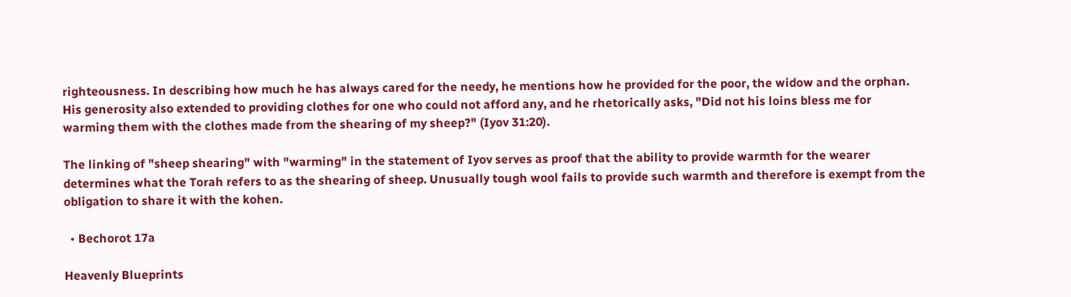righteousness. In describing how much he has always cared for the needy, he mentions how he provided for the poor, the widow and the orphan. His generosity also extended to providing clothes for one who could not afford any, and he rhetorically asks, "Did not his loins bless me for warming them with the clothes made from the shearing of my sheep?" (Iyov 31:20).

The linking of "sheep shearing" with "warming" in the statement of Iyov serves as proof that the ability to provide warmth for the wearer determines what the Torah refers to as the shearing of sheep. Unusually tough wool fails to provide such warmth and therefore is exempt from the obligation to share it with the kohen.

  • Bechorot 17a

Heavenly Blueprints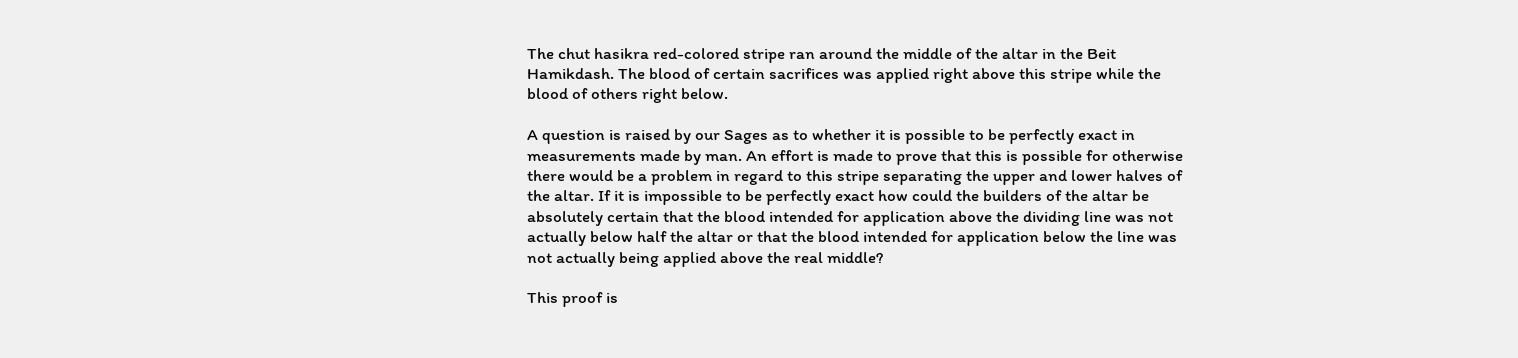The chut hasikra red-colored stripe ran around the middle of the altar in the Beit Hamikdash. The blood of certain sacrifices was applied right above this stripe while the blood of others right below.

A question is raised by our Sages as to whether it is possible to be perfectly exact in measurements made by man. An effort is made to prove that this is possible for otherwise there would be a problem in regard to this stripe separating the upper and lower halves of the altar. If it is impossible to be perfectly exact how could the builders of the altar be absolutely certain that the blood intended for application above the dividing line was not actually below half the altar or that the blood intended for application below the line was not actually being applied above the real middle?

This proof is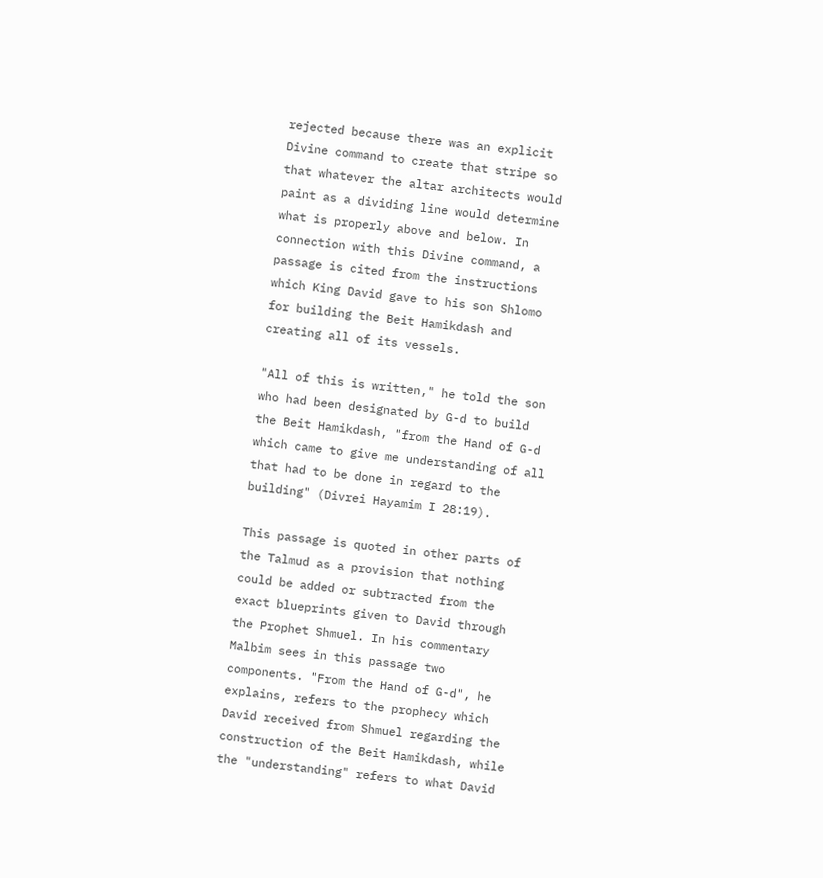rejected because there was an explicit Divine command to create that stripe so that whatever the altar architects would paint as a dividing line would determine what is properly above and below. In connection with this Divine command, a passage is cited from the instructions which King David gave to his son Shlomo for building the Beit Hamikdash and creating all of its vessels.

"All of this is written," he told the son who had been designated by G-d to build the Beit Hamikdash, "from the Hand of G-d which came to give me understanding of all that had to be done in regard to the building" (Divrei Hayamim I 28:19).

This passage is quoted in other parts of the Talmud as a provision that nothing could be added or subtracted from the exact blueprints given to David through the Prophet Shmuel. In his commentary Malbim sees in this passage two components. "From the Hand of G-d", he explains, refers to the prophecy which David received from Shmuel regarding the construction of the Beit Hamikdash, while the "understanding" refers to what David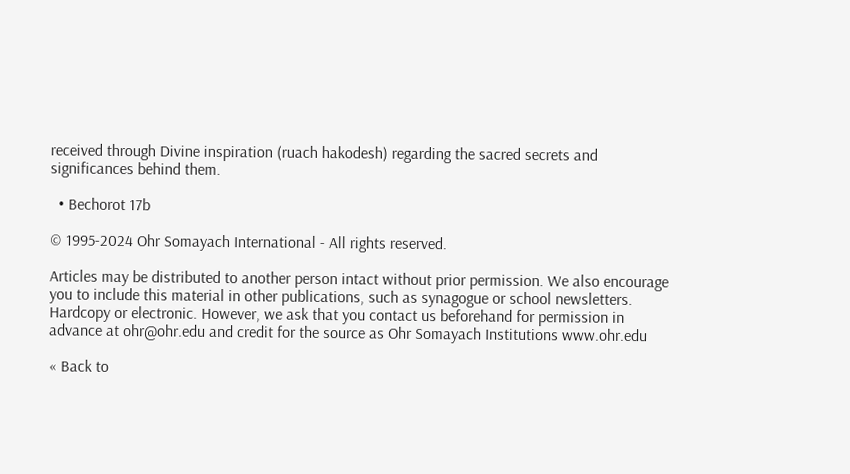received through Divine inspiration (ruach hakodesh) regarding the sacred secrets and significances behind them.

  • Bechorot 17b

© 1995-2024 Ohr Somayach International - All rights reserved.

Articles may be distributed to another person intact without prior permission. We also encourage you to include this material in other publications, such as synagogue or school newsletters. Hardcopy or electronic. However, we ask that you contact us beforehand for permission in advance at ohr@ohr.edu and credit for the source as Ohr Somayach Institutions www.ohr.edu

« Back to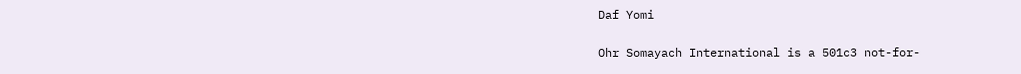Daf Yomi

Ohr Somayach International is a 501c3 not-for-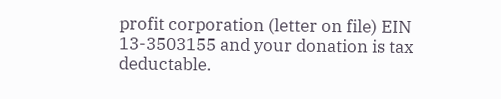profit corporation (letter on file) EIN 13-3503155 and your donation is tax deductable.